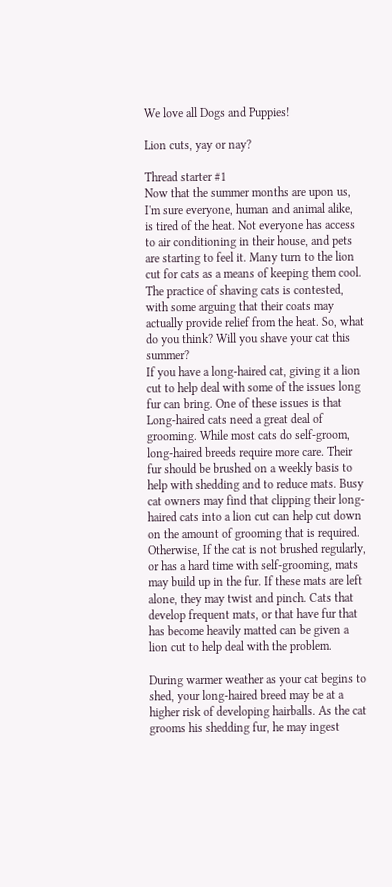We love all Dogs and Puppies!

Lion cuts, yay or nay?

Thread starter #1
Now that the summer months are upon us, I'm sure everyone, human and animal alike, is tired of the heat. Not everyone has access to air conditioning in their house, and pets are starting to feel it. Many turn to the lion cut for cats as a means of keeping them cool. The practice of shaving cats is contested, with some arguing that their coats may actually provide relief from the heat. So, what do you think? Will you shave your cat this summer?
If you have a long-haired cat, giving it a lion cut to help deal with some of the issues long fur can bring. One of these issues is that Long-haired cats need a great deal of grooming. While most cats do self-groom, long-haired breeds require more care. Their fur should be brushed on a weekly basis to help with shedding and to reduce mats. Busy cat owners may find that clipping their long-haired cats into a lion cut can help cut down on the amount of grooming that is required. Otherwise, If the cat is not brushed regularly, or has a hard time with self-grooming, mats may build up in the fur. If these mats are left alone, they may twist and pinch. Cats that develop frequent mats, or that have fur that has become heavily matted can be given a lion cut to help deal with the problem.

During warmer weather as your cat begins to shed, your long-haired breed may be at a higher risk of developing hairballs. As the cat grooms his shedding fur, he may ingest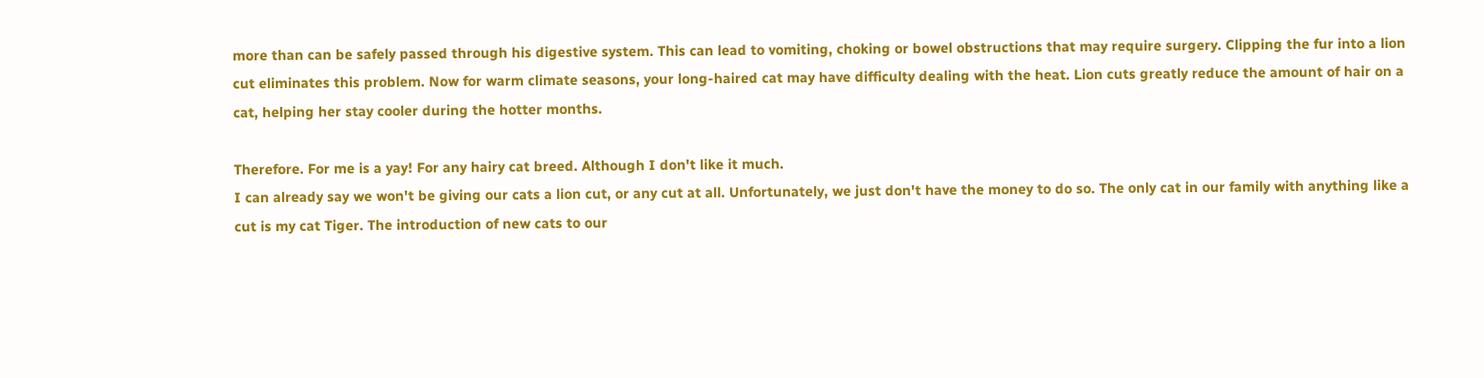more than can be safely passed through his digestive system. This can lead to vomiting, choking or bowel obstructions that may require surgery. Clipping the fur into a lion cut eliminates this problem. Now for warm climate seasons, your long-haired cat may have difficulty dealing with the heat. Lion cuts greatly reduce the amount of hair on a cat, helping her stay cooler during the hotter months.

Therefore. For me is a yay! For any hairy cat breed. Although I don't like it much.
I can already say we won't be giving our cats a lion cut, or any cut at all. Unfortunately, we just don't have the money to do so. The only cat in our family with anything like a cut is my cat Tiger. The introduction of new cats to our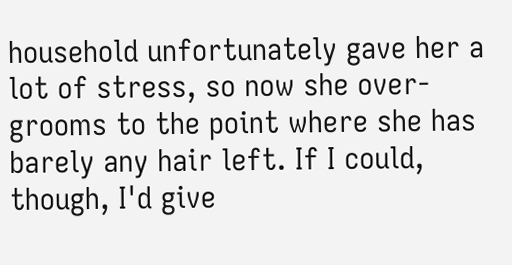household unfortunately gave her a lot of stress, so now she over-grooms to the point where she has barely any hair left. If I could, though, I'd give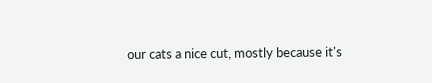our cats a nice cut, mostly because it's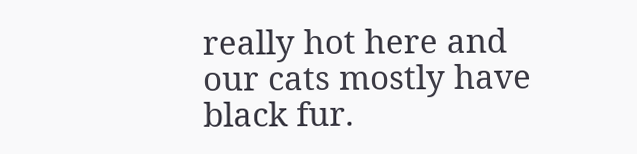really hot here and our cats mostly have black fur.